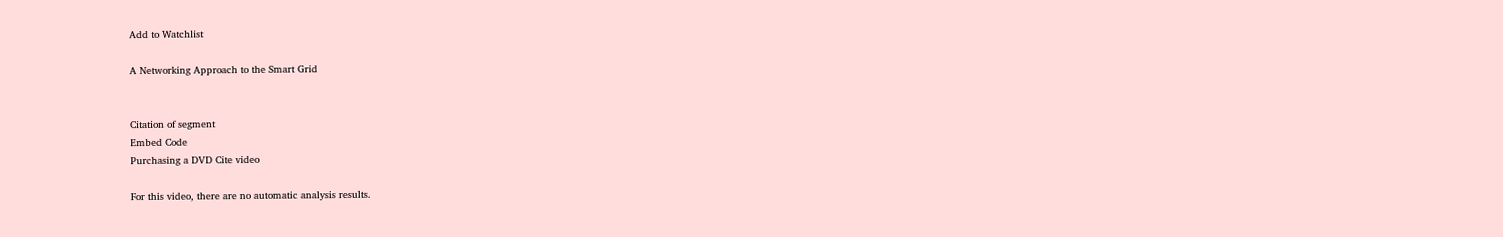Add to Watchlist

A Networking Approach to the Smart Grid


Citation of segment
Embed Code
Purchasing a DVD Cite video

For this video, there are no automatic analysis results.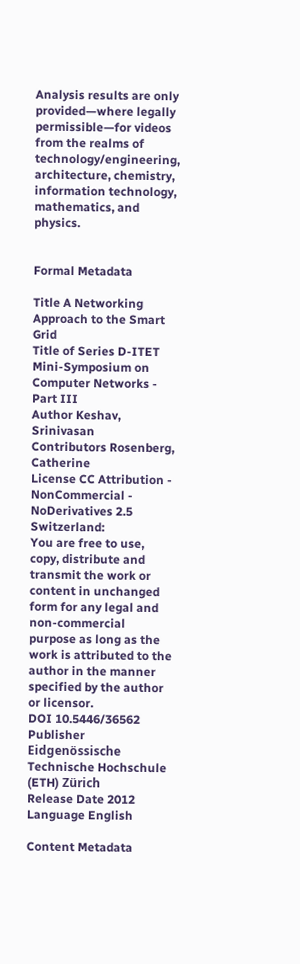Analysis results are only provided—where legally permissible—for videos from the realms of technology/engineering, architecture, chemistry, information technology, mathematics, and physics.


Formal Metadata

Title A Networking Approach to the Smart Grid
Title of Series D-ITET Mini-Symposium on Computer Networks - Part III
Author Keshav, Srinivasan
Contributors Rosenberg, Catherine
License CC Attribution - NonCommercial - NoDerivatives 2.5 Switzerland:
You are free to use, copy, distribute and transmit the work or content in unchanged form for any legal and non-commercial purpose as long as the work is attributed to the author in the manner specified by the author or licensor.
DOI 10.5446/36562
Publisher Eidgenössische Technische Hochschule (ETH) Zürich
Release Date 2012
Language English

Content Metadata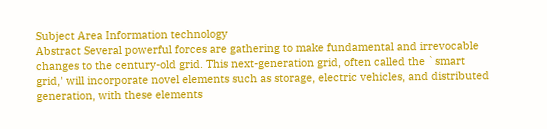Subject Area Information technology
Abstract Several powerful forces are gathering to make fundamental and irrevocable changes to the century-old grid. This next-generation grid, often called the `smart grid,' will incorporate novel elements such as storage, electric vehicles, and distributed generation, with these elements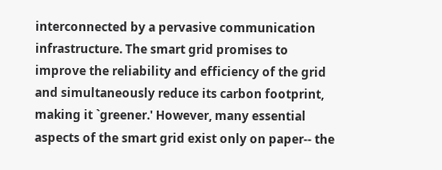interconnected by a pervasive communication infrastructure. The smart grid promises to improve the reliability and efficiency of the grid and simultaneously reduce its carbon footprint, making it `greener.' However, many essential aspects of the smart grid exist only on paper-- the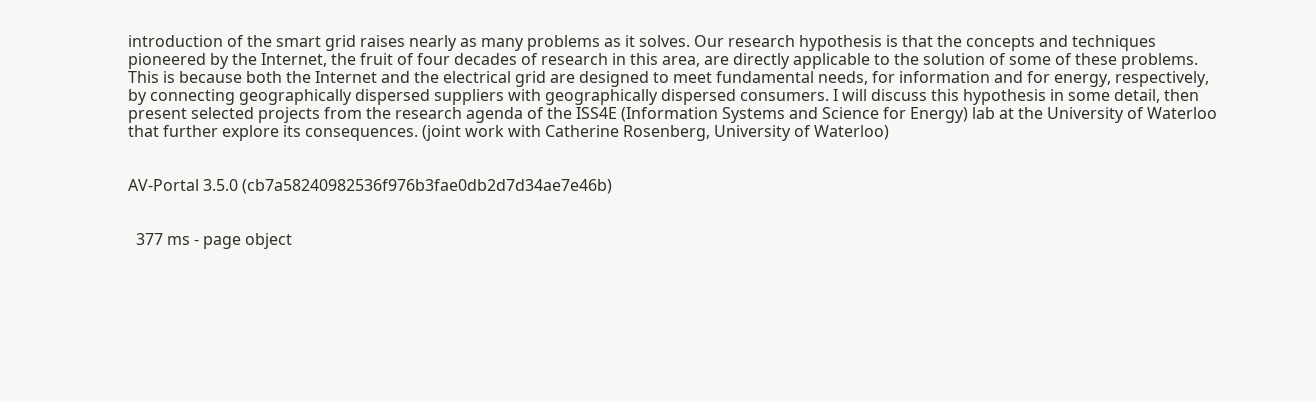introduction of the smart grid raises nearly as many problems as it solves. Our research hypothesis is that the concepts and techniques pioneered by the Internet, the fruit of four decades of research in this area, are directly applicable to the solution of some of these problems. This is because both the Internet and the electrical grid are designed to meet fundamental needs, for information and for energy, respectively, by connecting geographically dispersed suppliers with geographically dispersed consumers. I will discuss this hypothesis in some detail, then present selected projects from the research agenda of the ISS4E (Information Systems and Science for Energy) lab at the University of Waterloo that further explore its consequences. (joint work with Catherine Rosenberg, University of Waterloo)


AV-Portal 3.5.0 (cb7a58240982536f976b3fae0db2d7d34ae7e46b)


  377 ms - page object